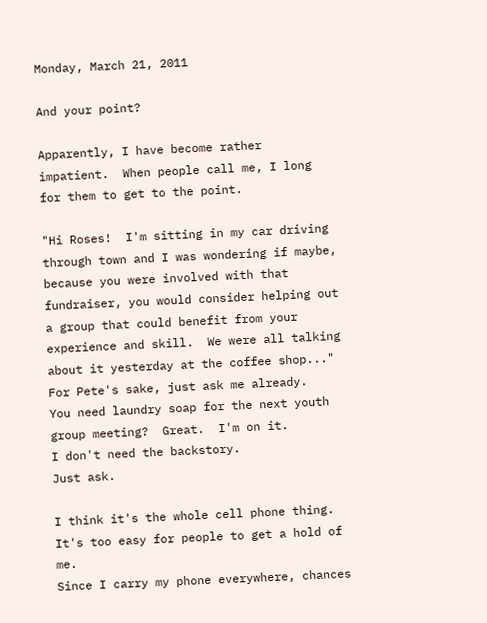Monday, March 21, 2011

And your point?

Apparently, I have become rather impatient.  When people call me, I long for them to get to the point.

"Hi Roses!  I'm sitting in my car driving through town and I was wondering if maybe, because you were involved with that fundraiser, you would consider helping out a group that could benefit from your experience and skill.  We were all talking about it yesterday at the coffee shop..."
For Pete's sake, just ask me already.
You need laundry soap for the next youth group meeting?  Great.  I'm on it.
I don't need the backstory.
Just ask.

I think it's the whole cell phone thing.
It's too easy for people to get a hold of me.
Since I carry my phone everywhere, chances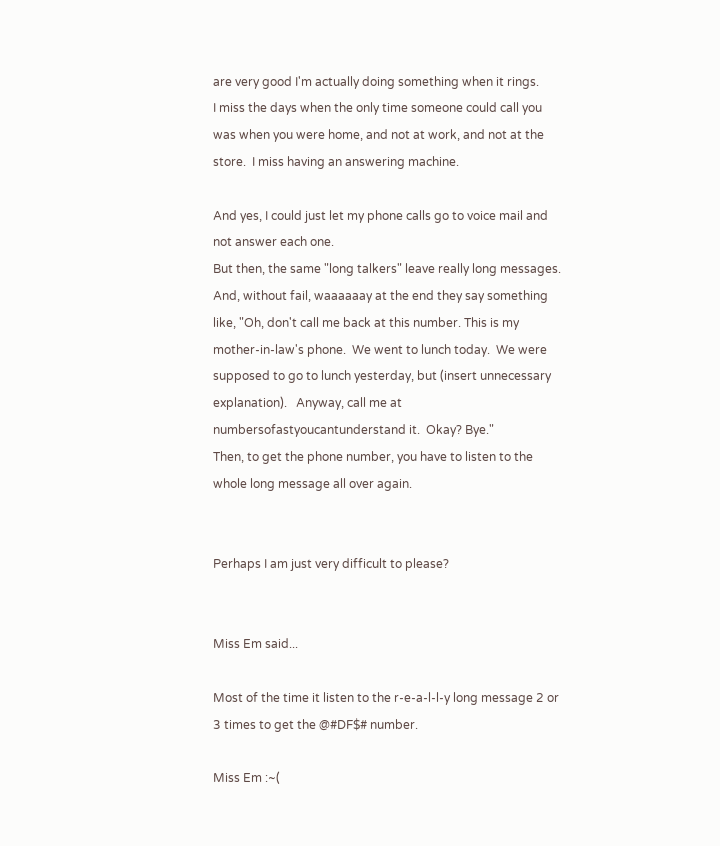are very good I'm actually doing something when it rings.
I miss the days when the only time someone could call you was when you were home, and not at work, and not at the store.  I miss having an answering machine.

And yes, I could just let my phone calls go to voice mail and not answer each one.
But then, the same "long talkers" leave really long messages.
And, without fail, waaaaaay at the end they say something like, "Oh, don't call me back at this number. This is my mother-in-law's phone.  We went to lunch today.  We were supposed to go to lunch yesterday, but (insert unnecessary explanation).   Anyway, call me at numbersofastyoucantunderstand it.  Okay? Bye."
Then, to get the phone number, you have to listen to the whole long message all over again.


Perhaps I am just very difficult to please?


Miss Em said...

Most of the time it listen to the r-e-a-l-l-y long message 2 or 3 times to get the @#DF$# number.

Miss Em :~(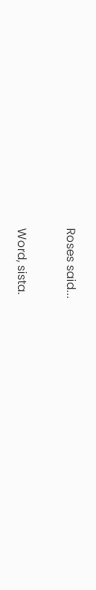Roses said...

Word, sista.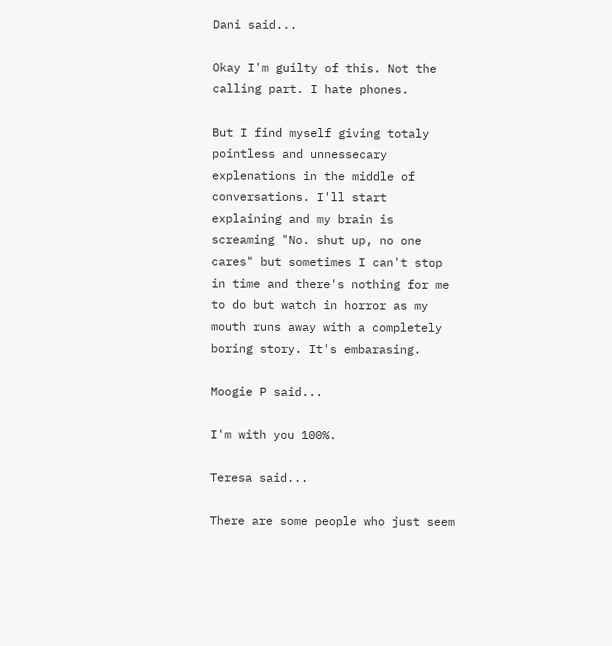Dani said...

Okay I'm guilty of this. Not the calling part. I hate phones.

But I find myself giving totaly pointless and unnessecary explenations in the middle of conversations. I'll start explaining and my brain is screaming "No. shut up, no one cares" but sometimes I can't stop in time and there's nothing for me to do but watch in horror as my mouth runs away with a completely boring story. It's embarasing.

Moogie P said...

I'm with you 100%.

Teresa said...

There are some people who just seem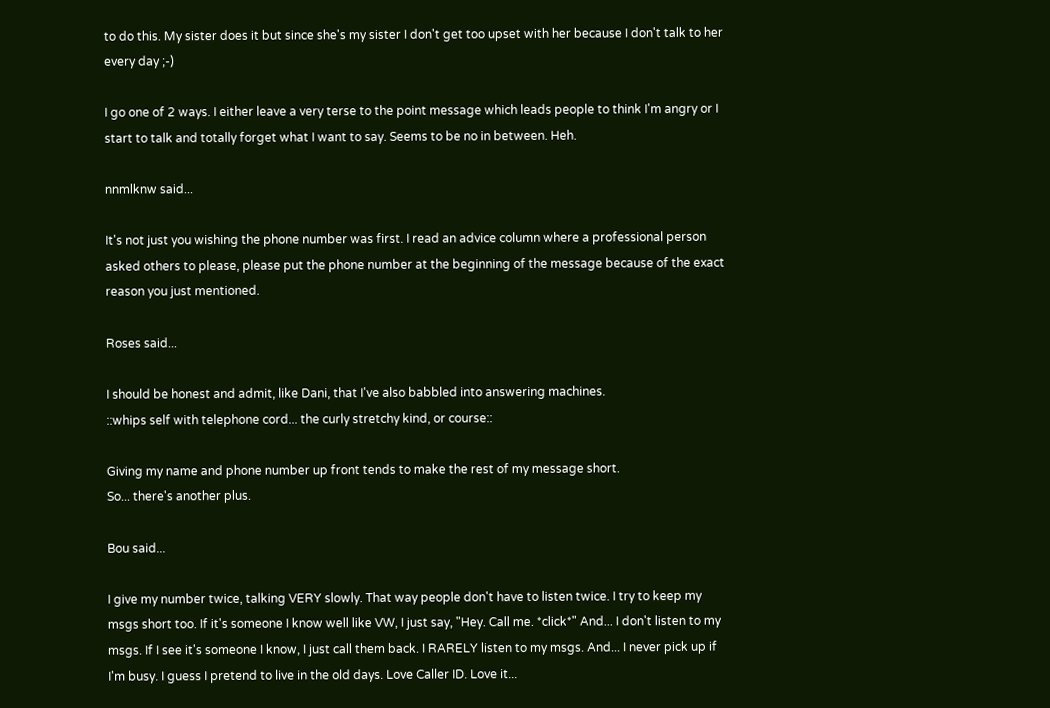to do this. My sister does it but since she's my sister I don't get too upset with her because I don't talk to her every day ;-)

I go one of 2 ways. I either leave a very terse to the point message which leads people to think I'm angry or I start to talk and totally forget what I want to say. Seems to be no in between. Heh.

nnmlknw said...

It's not just you wishing the phone number was first. I read an advice column where a professional person asked others to please, please put the phone number at the beginning of the message because of the exact reason you just mentioned.

Roses said...

I should be honest and admit, like Dani, that I've also babbled into answering machines.
::whips self with telephone cord... the curly stretchy kind, or course::

Giving my name and phone number up front tends to make the rest of my message short.
So... there's another plus.

Bou said...

I give my number twice, talking VERY slowly. That way people don't have to listen twice. I try to keep my msgs short too. If it's someone I know well like VW, I just say, "Hey. Call me. *click*" And... I don't listen to my msgs. If I see it's someone I know, I just call them back. I RARELY listen to my msgs. And... I never pick up if I'm busy. I guess I pretend to live in the old days. Love Caller ID. Love it...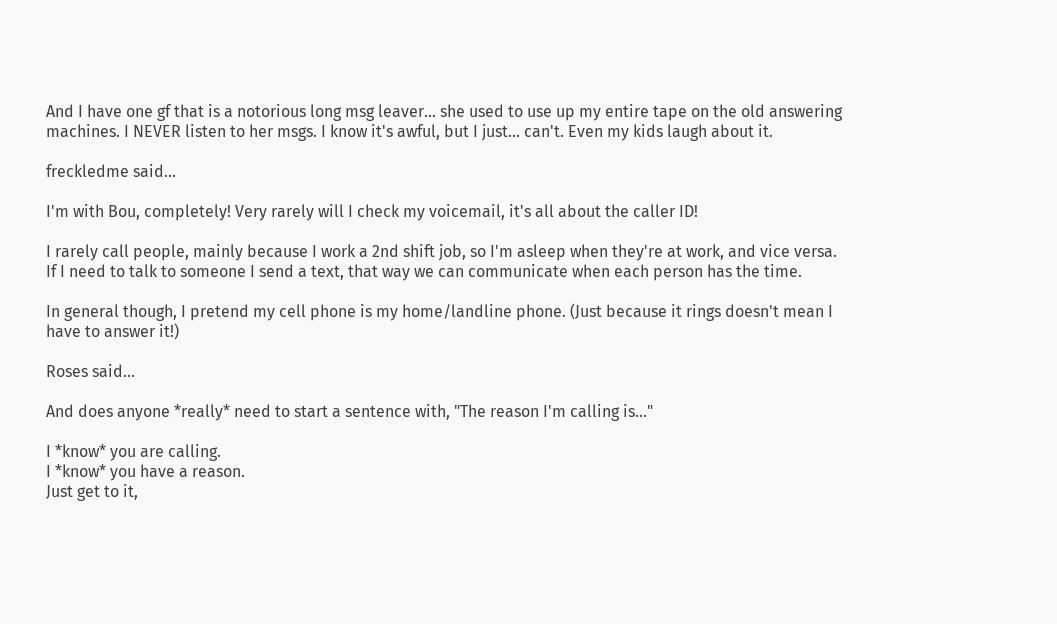And I have one gf that is a notorious long msg leaver... she used to use up my entire tape on the old answering machines. I NEVER listen to her msgs. I know it's awful, but I just... can't. Even my kids laugh about it.

freckledme said...

I'm with Bou, completely! Very rarely will I check my voicemail, it's all about the caller ID!

I rarely call people, mainly because I work a 2nd shift job, so I'm asleep when they're at work, and vice versa. If I need to talk to someone I send a text, that way we can communicate when each person has the time.

In general though, I pretend my cell phone is my home/landline phone. (Just because it rings doesn't mean I have to answer it!)

Roses said...

And does anyone *really* need to start a sentence with, "The reason I'm calling is..."

I *know* you are calling.
I *know* you have a reason.
Just get to it,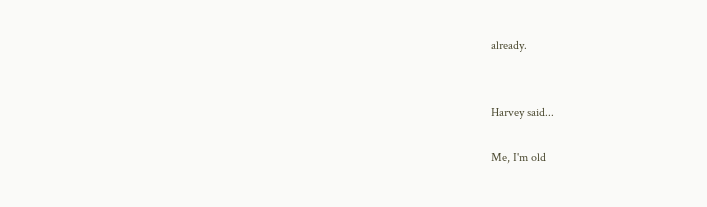already.


Harvey said...

Me, I'm old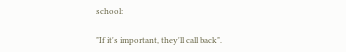school:

"If it's important, they'll call back".